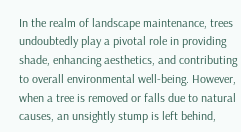In the realm of landscape maintenance, trees undoubtedly play a pivotal role in providing shade, enhancing aesthetics, and contributing to overall environmental well-being. However, when a tree is removed or falls due to natural causes, an unsightly stump is left behind,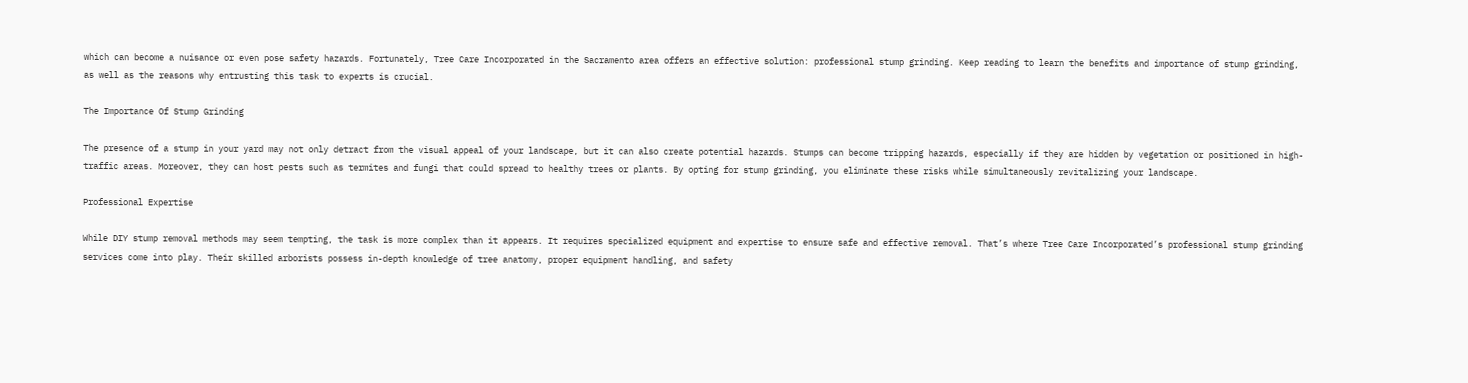which can become a nuisance or even pose safety hazards. Fortunately, Tree Care Incorporated in the Sacramento area offers an effective solution: professional stump grinding. Keep reading to learn the benefits and importance of stump grinding, as well as the reasons why entrusting this task to experts is crucial.

The Importance Of Stump Grinding

The presence of a stump in your yard may not only detract from the visual appeal of your landscape, but it can also create potential hazards. Stumps can become tripping hazards, especially if they are hidden by vegetation or positioned in high-traffic areas. Moreover, they can host pests such as termites and fungi that could spread to healthy trees or plants. By opting for stump grinding, you eliminate these risks while simultaneously revitalizing your landscape.

Professional Expertise

While DIY stump removal methods may seem tempting, the task is more complex than it appears. It requires specialized equipment and expertise to ensure safe and effective removal. That’s where Tree Care Incorporated’s professional stump grinding services come into play. Their skilled arborists possess in-depth knowledge of tree anatomy, proper equipment handling, and safety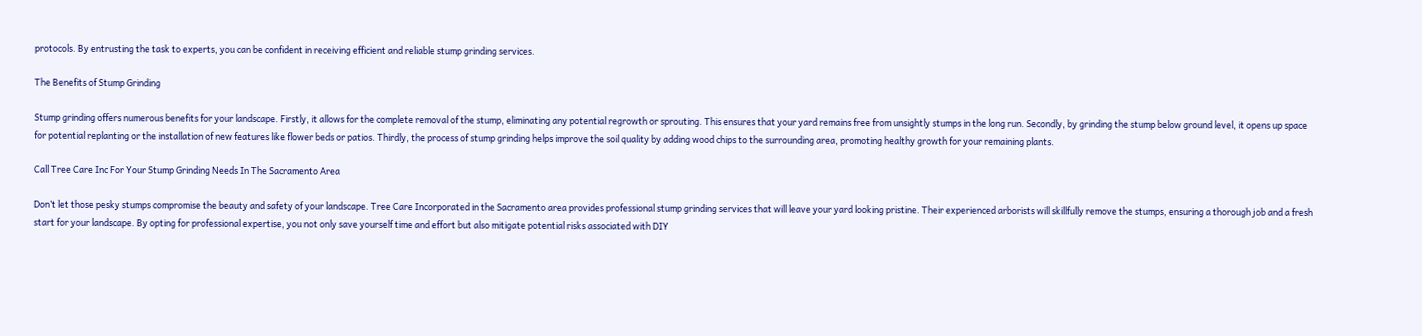protocols. By entrusting the task to experts, you can be confident in receiving efficient and reliable stump grinding services.

The Benefits of Stump Grinding

Stump grinding offers numerous benefits for your landscape. Firstly, it allows for the complete removal of the stump, eliminating any potential regrowth or sprouting. This ensures that your yard remains free from unsightly stumps in the long run. Secondly, by grinding the stump below ground level, it opens up space for potential replanting or the installation of new features like flower beds or patios. Thirdly, the process of stump grinding helps improve the soil quality by adding wood chips to the surrounding area, promoting healthy growth for your remaining plants.

Call Tree Care Inc For Your Stump Grinding Needs In The Sacramento Area

Don’t let those pesky stumps compromise the beauty and safety of your landscape. Tree Care Incorporated in the Sacramento area provides professional stump grinding services that will leave your yard looking pristine. Their experienced arborists will skillfully remove the stumps, ensuring a thorough job and a fresh start for your landscape. By opting for professional expertise, you not only save yourself time and effort but also mitigate potential risks associated with DIY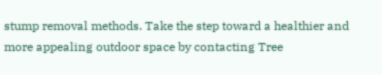stump removal methods. Take the step toward a healthier and more appealing outdoor space by contacting Tree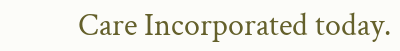Care Incorporated today.